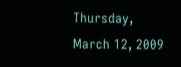Thursday, March 12, 2009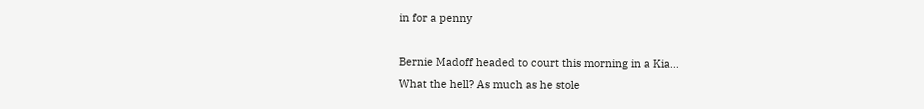in for a penny

Bernie Madoff headed to court this morning in a Kia...
What the hell? As much as he stole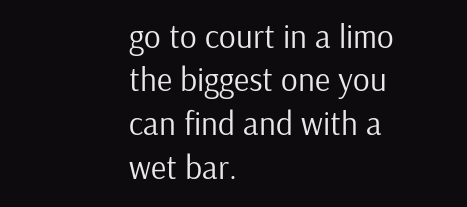go to court in a limo the biggest one you can find and with a wet bar.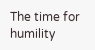The time for humility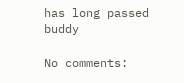has long passed buddy

No comments: